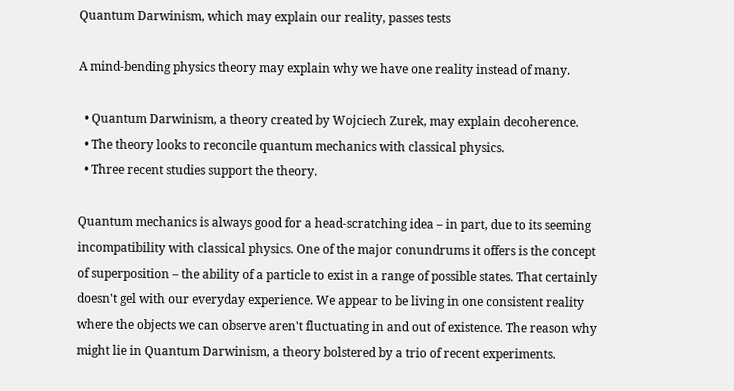Quantum Darwinism, which may explain our reality, passes tests

A mind-bending physics theory may explain why we have one reality instead of many.

  • Quantum Darwinism, a theory created by Wojciech Zurek, may explain decoherence.
  • The theory looks to reconcile quantum mechanics with classical physics.
  • Three recent studies support the theory.

Quantum mechanics is always good for a head-scratching idea – in part, due to its seeming incompatibility with classical physics. One of the major conundrums it offers is the concept of superposition – the ability of a particle to exist in a range of possible states. That certainly doesn't gel with our everyday experience. We appear to be living in one consistent reality where the objects we can observe aren't fluctuating in and out of existence. The reason why might lie in Quantum Darwinism, a theory bolstered by a trio of recent experiments.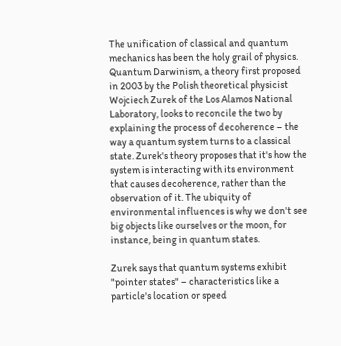The unification of classical and quantum mechanics has been the holy grail of physics. Quantum Darwinism, a theory first proposed in 2003 by the Polish theoretical physicist Wojciech Zurek of the Los Alamos National Laboratory, looks to reconcile the two by explaining the process of decoherence – the way a quantum system turns to a classical state. Zurek's theory proposes that it's how the system is interacting with its environment that causes decoherence, rather than the observation of it. The ubiquity of environmental influences is why we don't see big objects like ourselves or the moon, for instance, being in quantum states.

Zurek says that quantum systems exhibit "pointer states" – characteristics like a particle's location or speed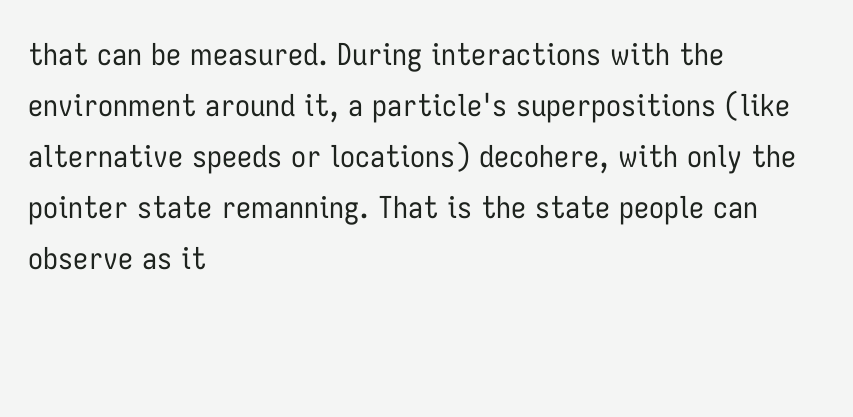that can be measured. During interactions with the environment around it, a particle's superpositions (like alternative speeds or locations) decohere, with only the pointer state remanning. That is the state people can observe as it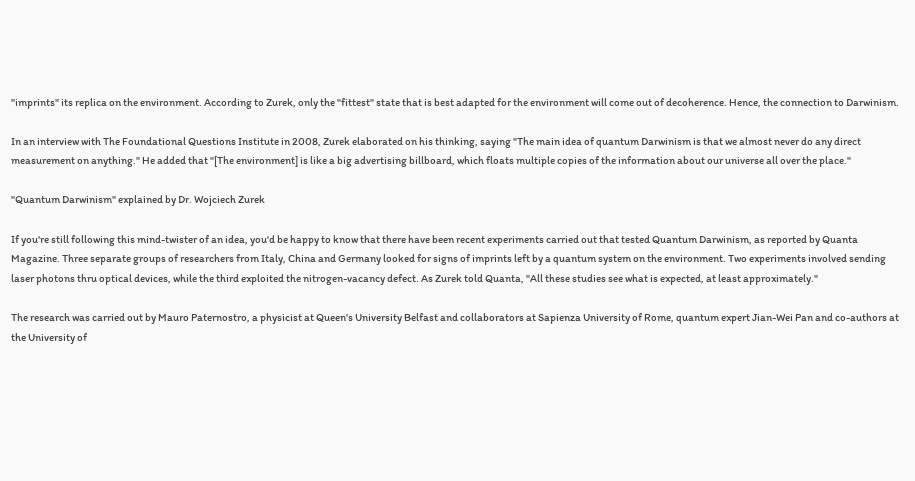"imprints" its replica on the environment. According to Zurek, only the "fittest" state that is best adapted for the environment will come out of decoherence. Hence, the connection to Darwinism.

In an interview with The Foundational Questions Institute in 2008, Zurek elaborated on his thinking, saying "The main idea of quantum Darwinism is that we almost never do any direct measurement on anything." He added that "[The environment] is like a big advertising billboard, which floats multiple copies of the information about our universe all over the place."

"Quantum Darwinism" explained by Dr. Wojciech Zurek

If you're still following this mind-twister of an idea, you'd be happy to know that there have been recent experiments carried out that tested Quantum Darwinism, as reported by Quanta Magazine. Three separate groups of researchers from Italy, China and Germany looked for signs of imprints left by a quantum system on the environment. Two experiments involved sending laser photons thru optical devices, while the third exploited the nitrogen-vacancy defect. As Zurek told Quanta, "All these studies see what is expected, at least approximately."

The research was carried out by Mauro Paternostro, a physicist at Queen's University Belfast and collaborators at Sapienza University of Rome, quantum expert Jian-Wei Pan and co-authors at the University of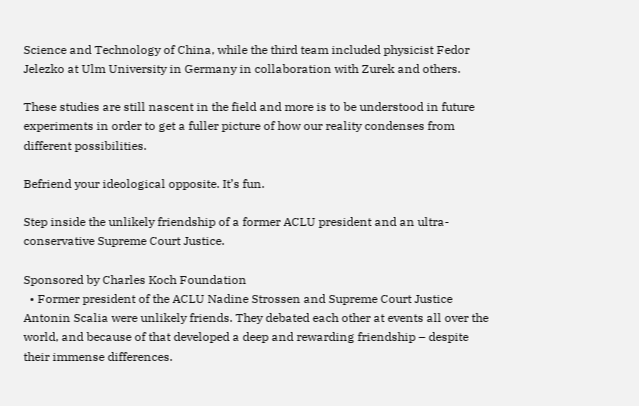Science and Technology of China, while the third team included physicist Fedor Jelezko at Ulm University in Germany in collaboration with Zurek and others.

These studies are still nascent in the field and more is to be understood in future experiments in order to get a fuller picture of how our reality condenses from different possibilities.

Befriend your ideological opposite. It’s fun.

Step inside the unlikely friendship of a former ACLU president and an ultra-conservative Supreme Court Justice.

Sponsored by Charles Koch Foundation
  • Former president of the ACLU Nadine Strossen and Supreme Court Justice Antonin Scalia were unlikely friends. They debated each other at events all over the world, and because of that developed a deep and rewarding friendship – despite their immense differences.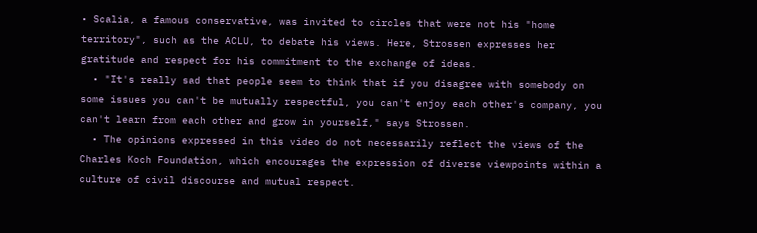• Scalia, a famous conservative, was invited to circles that were not his "home territory", such as the ACLU, to debate his views. Here, Strossen expresses her gratitude and respect for his commitment to the exchange of ideas.
  • "It's really sad that people seem to think that if you disagree with somebody on some issues you can't be mutually respectful, you can't enjoy each other's company, you can't learn from each other and grow in yourself," says Strossen.
  • The opinions expressed in this video do not necessarily reflect the views of the Charles Koch Foundation, which encourages the expression of diverse viewpoints within a culture of civil discourse and mutual respect.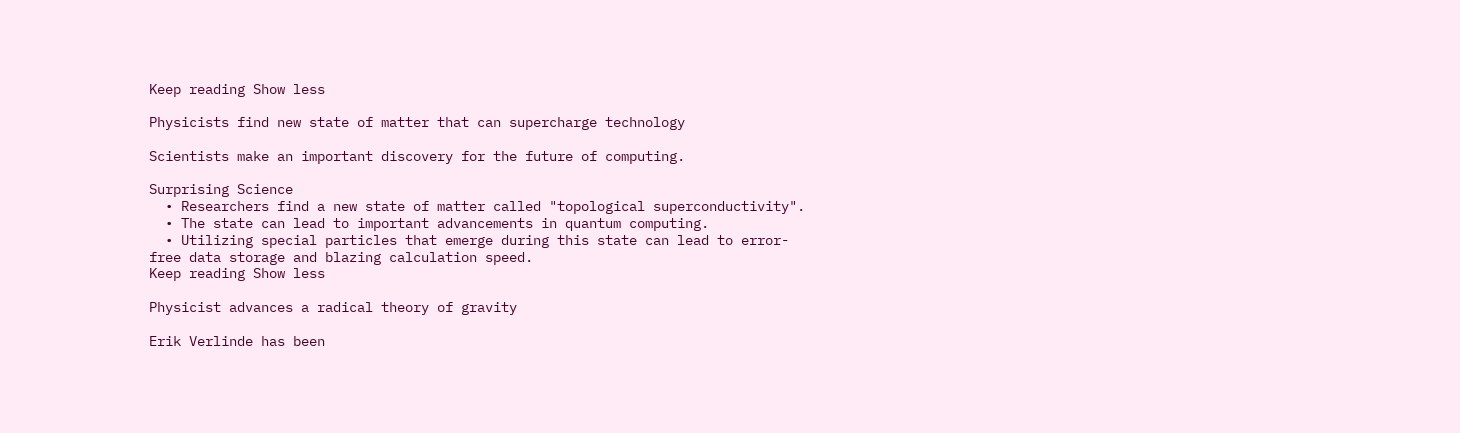Keep reading Show less

Physicists find new state of matter that can supercharge technology

Scientists make an important discovery for the future of computing.

Surprising Science
  • Researchers find a new state of matter called "topological superconductivity".
  • The state can lead to important advancements in quantum computing.
  • Utilizing special particles that emerge during this state can lead to error-free data storage and blazing calculation speed.
Keep reading Show less

Physicist advances a radical theory of gravity

Erik Verlinde has been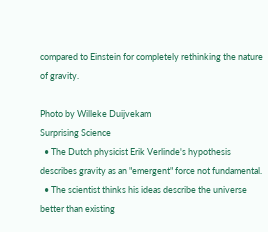compared to Einstein for completely rethinking the nature of gravity.

Photo by Willeke Duijvekam
Surprising Science
  • The Dutch physicist Erik Verlinde's hypothesis describes gravity as an "emergent" force not fundamental.
  • The scientist thinks his ideas describe the universe better than existing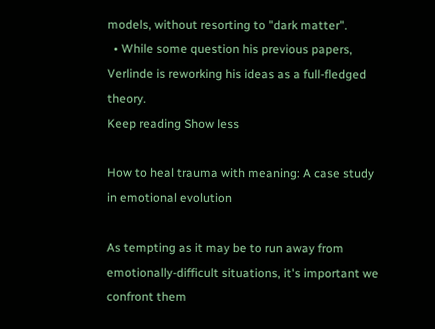models, without resorting to "dark matter".
  • While some question his previous papers, Verlinde is reworking his ideas as a full-fledged theory.
Keep reading Show less

How to heal trauma with meaning: A case study in emotional evolution

As tempting as it may be to run away from emotionally-difficult situations, it's important we confront them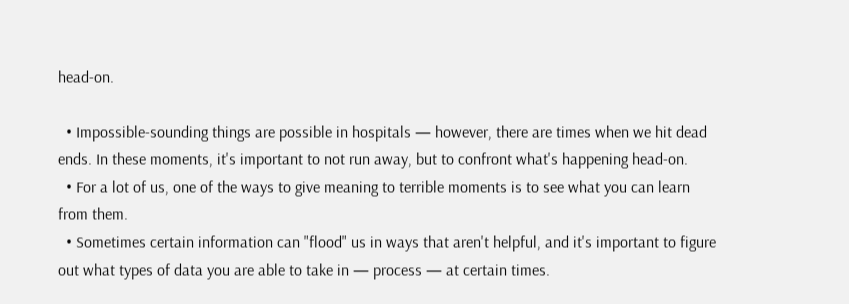head-on.

  • Impossible-sounding things are possible in hospitals — however, there are times when we hit dead ends. In these moments, it's important to not run away, but to confront what's happening head-on.
  • For a lot of us, one of the ways to give meaning to terrible moments is to see what you can learn from them.
  • Sometimes certain information can "flood" us in ways that aren't helpful, and it's important to figure out what types of data you are able to take in — process — at certain times.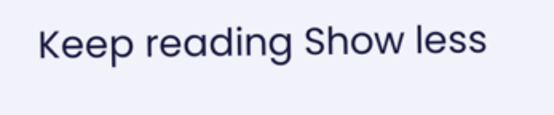Keep reading Show less